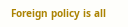Foreign policy is all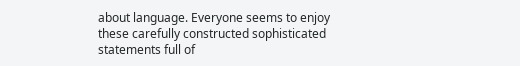about language. Everyone seems to enjoy these carefully constructed sophisticated statements full of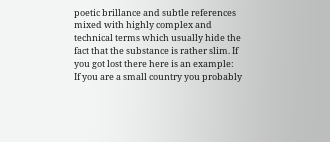poetic brillance and subtle references mixed with highly complex and technical terms which usually hide the fact that the substance is rather slim. If you got lost there here is an example:
If you are a small country you probably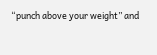“punch above your weight” and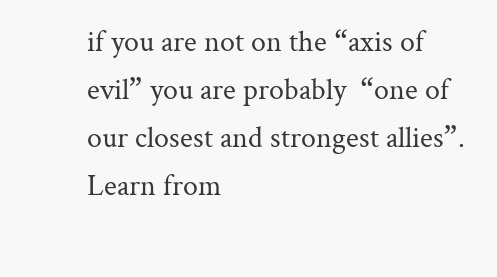if you are not on the “axis of evil” you are probably  “one of our closest and strongest allies”. Learn from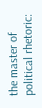the master of political rhetoric: